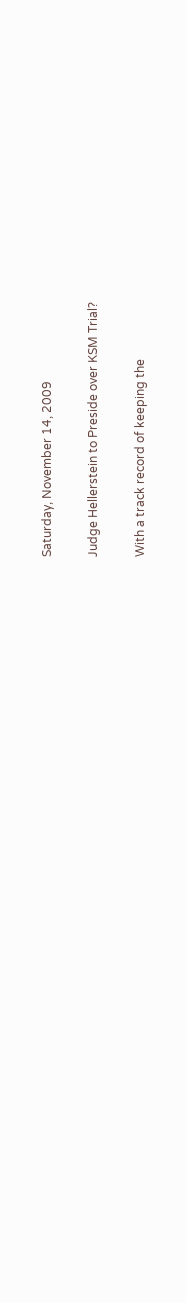Saturday, November 14, 2009

Judge Hellerstein to Preside over KSM Trial?

With a track record of keeping the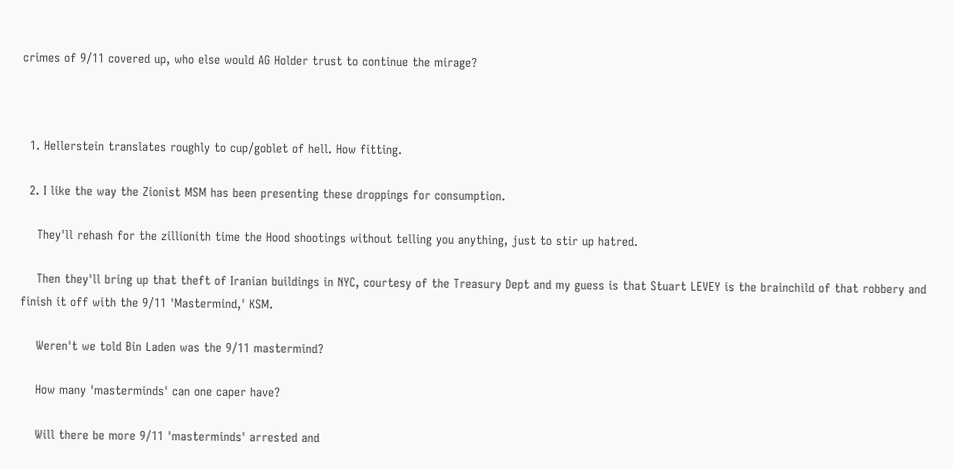crimes of 9/11 covered up, who else would AG Holder trust to continue the mirage?



  1. Hellerstein translates roughly to cup/goblet of hell. How fitting.

  2. I like the way the Zionist MSM has been presenting these droppings for consumption.

    They'll rehash for the zillionith time the Hood shootings without telling you anything, just to stir up hatred.

    Then they'll bring up that theft of Iranian buildings in NYC, courtesy of the Treasury Dept and my guess is that Stuart LEVEY is the brainchild of that robbery and finish it off with the 9/11 'Mastermind,' KSM.

    Weren't we told Bin Laden was the 9/11 mastermind?

    How many 'masterminds' can one caper have?

    Will there be more 9/11 'masterminds' arrested and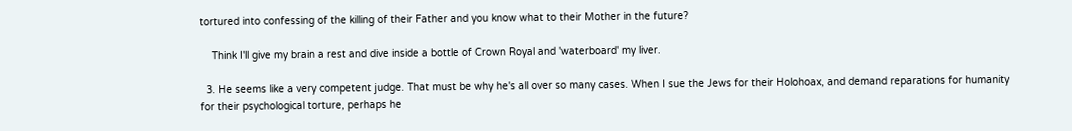tortured into confessing of the killing of their Father and you know what to their Mother in the future?

    Think I'll give my brain a rest and dive inside a bottle of Crown Royal and 'waterboard' my liver.

  3. He seems like a very competent judge. That must be why he's all over so many cases. When I sue the Jews for their Holohoax, and demand reparations for humanity for their psychological torture, perhaps he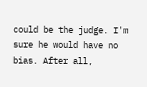could be the judge. I'm sure he would have no bias. After all,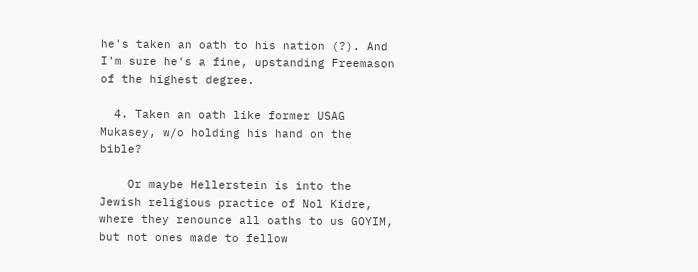he's taken an oath to his nation (?). And I'm sure he's a fine, upstanding Freemason of the highest degree.

  4. Taken an oath like former USAG Mukasey, w/o holding his hand on the bible?

    Or maybe Hellerstein is into the Jewish religious practice of Nol Kidre, where they renounce all oaths to us GOYIM, but not ones made to fellow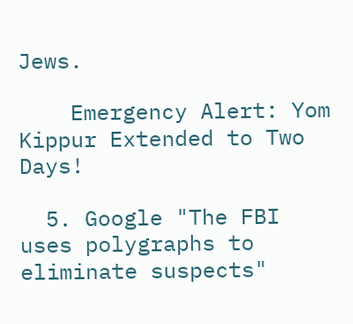Jews.

    Emergency Alert: Yom Kippur Extended to Two Days!

  5. Google "The FBI uses polygraphs to eliminate suspects"